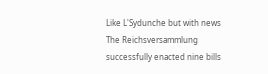Like L'Sydunche but with news
The Reichsversammlung successfully enacted nine bills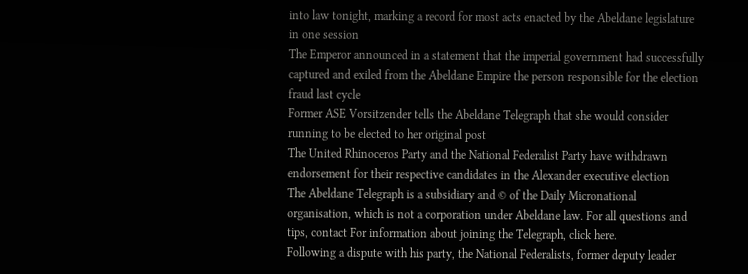into law tonight, marking a record for most acts enacted by the Abeldane legislature in one session
The Emperor announced in a statement that the imperial government had successfully captured and exiled from the Abeldane Empire the person responsible for the election fraud last cycle
Former ASE Vorsitzender tells the Abeldane Telegraph that she would consider running to be elected to her original post
The United Rhinoceros Party and the National Federalist Party have withdrawn endorsement for their respective candidates in the Alexander executive election
The Abeldane Telegraph is a subsidiary and © of the Daily Micronational organisation, which is not a corporation under Abeldane law. For all questions and tips, contact For information about joining the Telegraph, click here.
Following a dispute with his party, the National Federalists, former deputy leader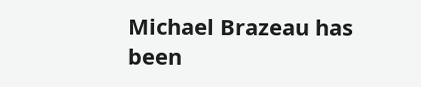Michael Brazeau has been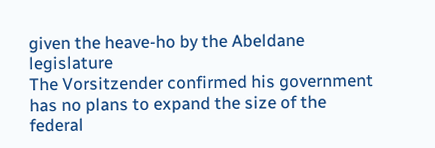given the heave-ho by the Abeldane legislature
The Vorsitzender confirmed his government has no plans to expand the size of the federal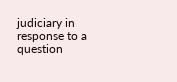judiciary in response to a question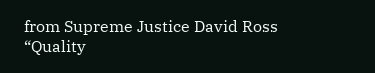from Supreme Justice David Ross
“Quality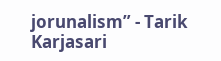jorunalism” - Tarik Karjasari